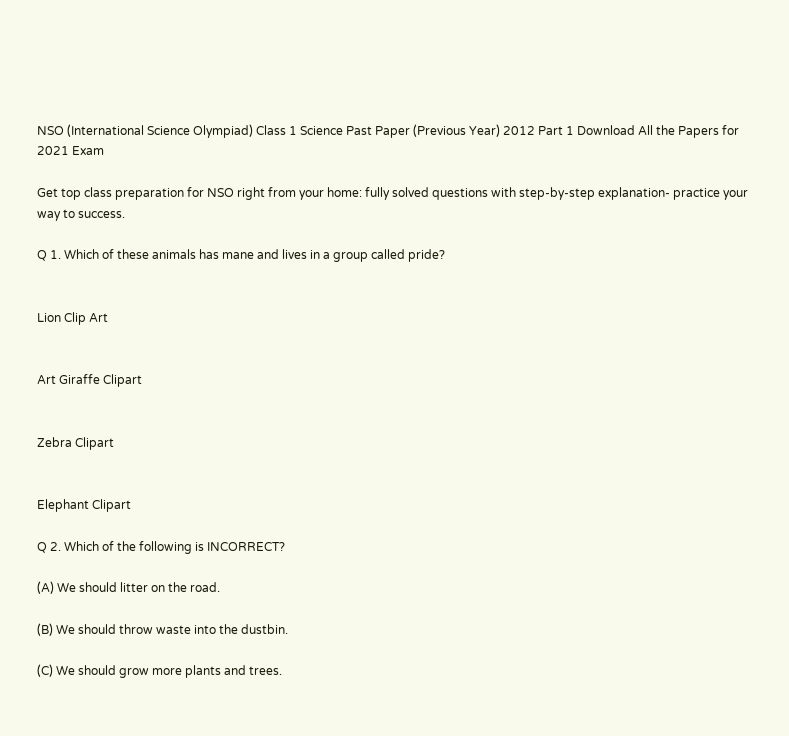NSO (International Science Olympiad) Class 1 Science Past Paper (Previous Year) 2012 Part 1 Download All the Papers for 2021 Exam

Get top class preparation for NSO right from your home: fully solved questions with step-by-step explanation- practice your way to success.

Q 1. Which of these animals has mane and lives in a group called pride?


Lion Clip Art


Art Giraffe Clipart


Zebra Clipart


Elephant Clipart

Q 2. Which of the following is INCORRECT?

(A) We should litter on the road.

(B) We should throw waste into the dustbin.

(C) We should grow more plants and trees.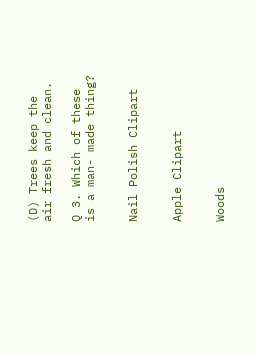(D) Trees keep the air fresh and clean.

Q 3. Which of these is a man- made thing?


Nail Polish Clipart


Apple Clipart


Woods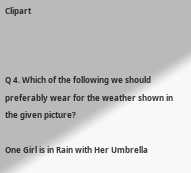Clipart



Q 4. Which of the following we should preferably wear for the weather shown in the given picture?

One Girl is in Rain with Her Umbrella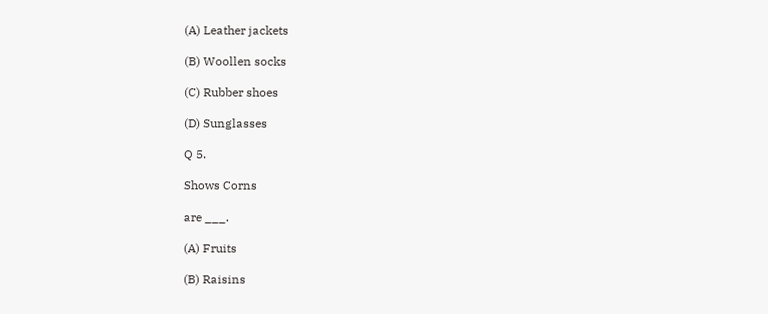(A) Leather jackets

(B) Woollen socks

(C) Rubber shoes

(D) Sunglasses

Q 5.

Shows Corns

are ___.

(A) Fruits

(B) Raisins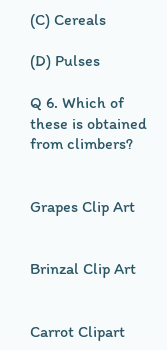(C) Cereals

(D) Pulses

Q 6. Which of these is obtained from climbers?


Grapes Clip Art


Brinzal Clip Art


Carrot Clipart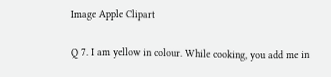Image Apple Clipart

Q 7. I am yellow in colour. While cooking, you add me in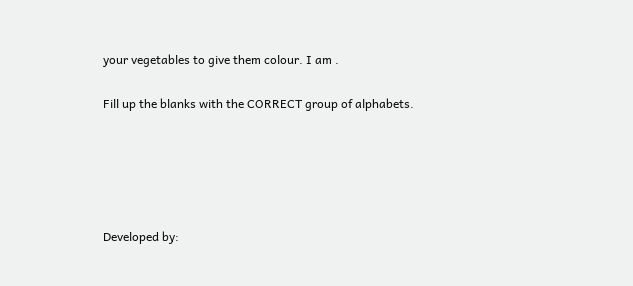your vegetables to give them colour. I am .

Fill up the blanks with the CORRECT group of alphabets.





Developed by: